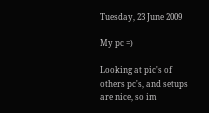Tuesday, 23 June 2009

My pc =)

Looking at pic's of others pc's, and setups are nice, so im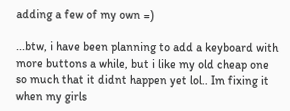adding a few of my own =)

...btw, i have been planning to add a keyboard with more buttons a while, but i like my old cheap one so much that it didnt happen yet lol.. Im fixing it when my girls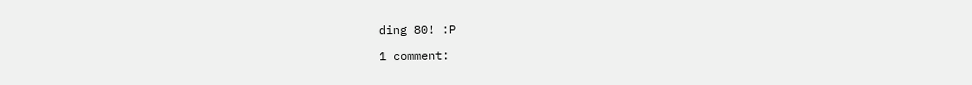ding 80! :P

1 comment: